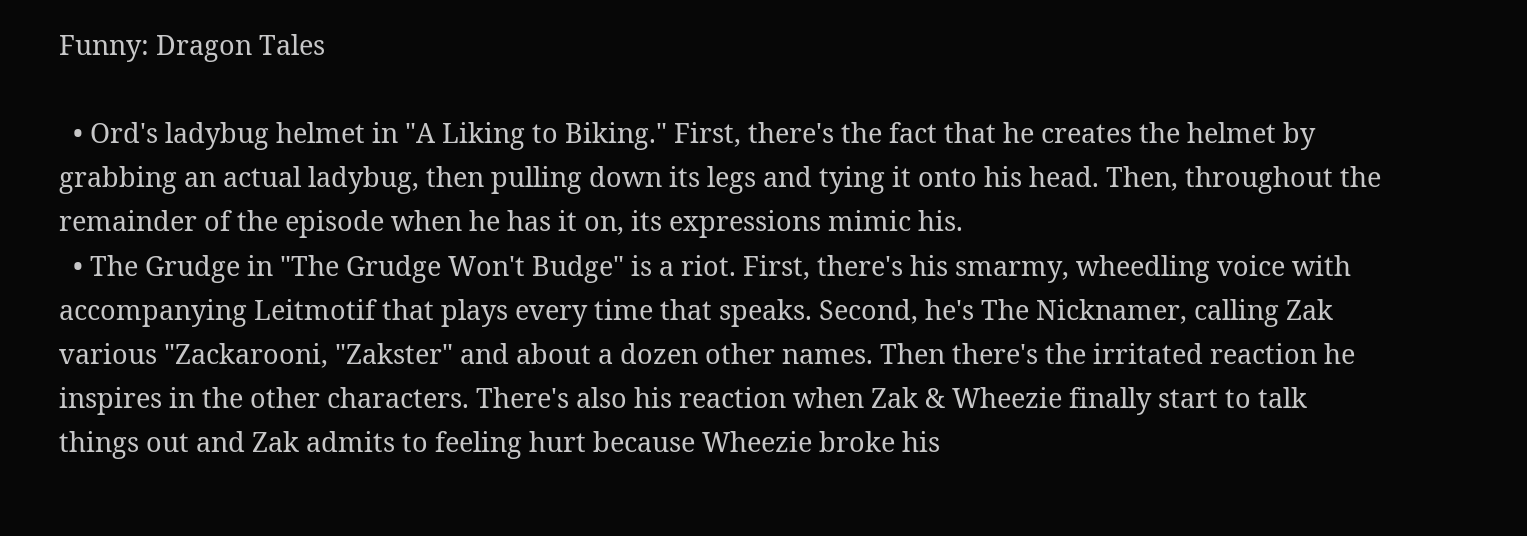Funny: Dragon Tales

  • Ord's ladybug helmet in "A Liking to Biking." First, there's the fact that he creates the helmet by grabbing an actual ladybug, then pulling down its legs and tying it onto his head. Then, throughout the remainder of the episode when he has it on, its expressions mimic his.
  • The Grudge in "The Grudge Won't Budge" is a riot. First, there's his smarmy, wheedling voice with accompanying Leitmotif that plays every time that speaks. Second, he's The Nicknamer, calling Zak various "Zackarooni, "Zakster" and about a dozen other names. Then there's the irritated reaction he inspires in the other characters. There's also his reaction when Zak & Wheezie finally start to talk things out and Zak admits to feeling hurt because Wheezie broke his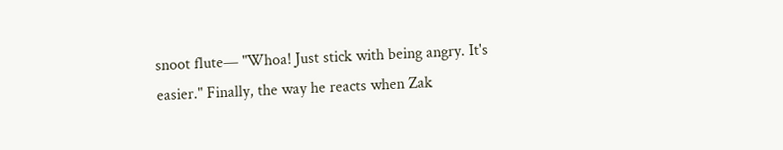snoot flute— "Whoa! Just stick with being angry. It's easier." Finally, the way he reacts when Zak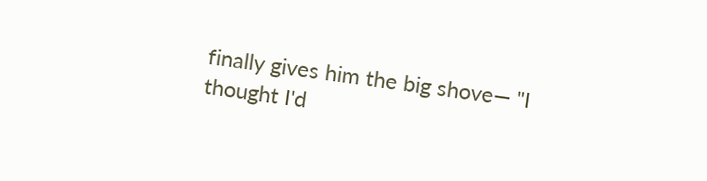finally gives him the big shove— "I thought I'd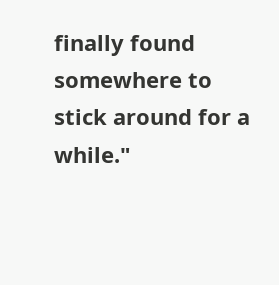finally found somewhere to stick around for a while."